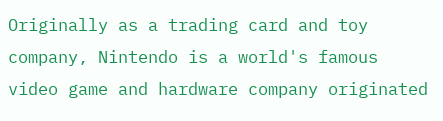Originally as a trading card and toy company, Nintendo is a world's famous video game and hardware company originated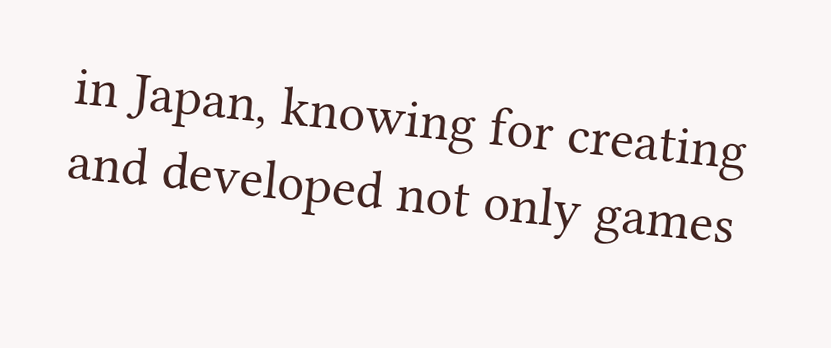in Japan, knowing for creating and developed not only games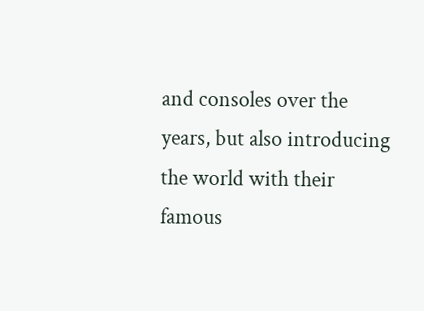and consoles over the years, but also introducing the world with their famous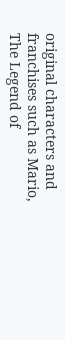original characters and franchises such as Mario, The Legend of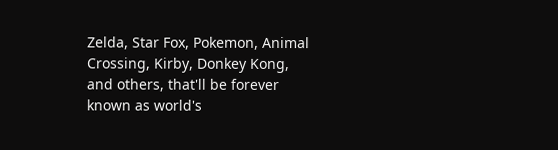Zelda, Star Fox, Pokemon, Animal Crossing, Kirby, Donkey Kong, and others, that'll be forever known as world's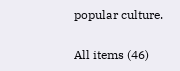popular culture.

All items (46)